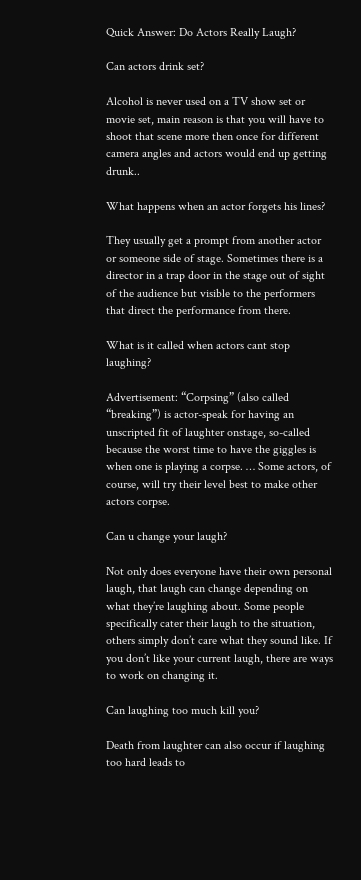Quick Answer: Do Actors Really Laugh?

Can actors drink set?

Alcohol is never used on a TV show set or movie set, main reason is that you will have to shoot that scene more then once for different camera angles and actors would end up getting drunk..

What happens when an actor forgets his lines?

They usually get a prompt from another actor or someone side of stage. Sometimes there is a director in a trap door in the stage out of sight of the audience but visible to the performers that direct the performance from there.

What is it called when actors cant stop laughing?

Advertisement: “Corpsing” (also called “breaking”) is actor-speak for having an unscripted fit of laughter onstage, so-called because the worst time to have the giggles is when one is playing a corpse. … Some actors, of course, will try their level best to make other actors corpse.

Can u change your laugh?

Not only does everyone have their own personal laugh, that laugh can change depending on what they’re laughing about. Some people specifically cater their laugh to the situation, others simply don’t care what they sound like. If you don’t like your current laugh, there are ways to work on changing it.

Can laughing too much kill you?

Death from laughter can also occur if laughing too hard leads to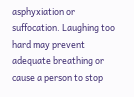asphyxiation or suffocation. Laughing too hard may prevent adequate breathing or cause a person to stop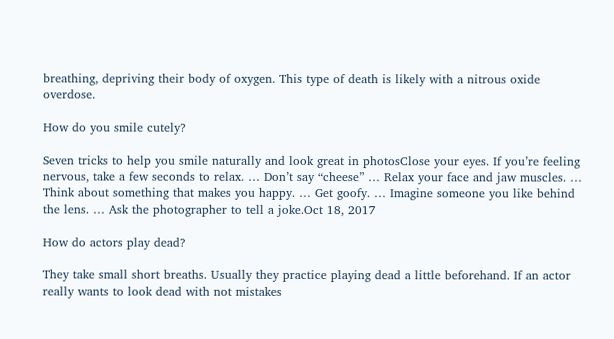breathing, depriving their body of oxygen. This type of death is likely with a nitrous oxide overdose.

How do you smile cutely?

Seven tricks to help you smile naturally and look great in photosClose your eyes. If you’re feeling nervous, take a few seconds to relax. … Don’t say “cheese” … Relax your face and jaw muscles. … Think about something that makes you happy. … Get goofy. … Imagine someone you like behind the lens. … Ask the photographer to tell a joke.Oct 18, 2017

How do actors play dead?

They take small short breaths. Usually they practice playing dead a little beforehand. If an actor really wants to look dead with not mistakes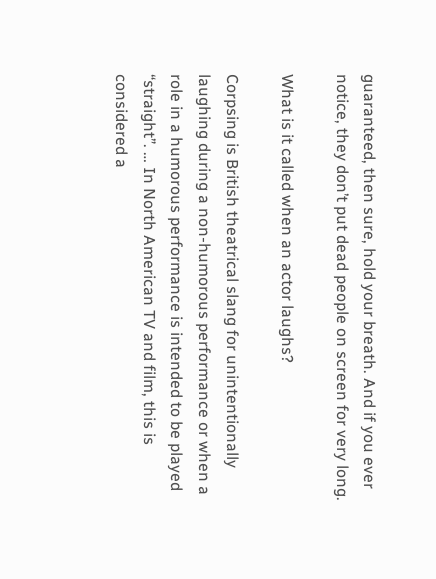guaranteed, then sure, hold your breath. And if you ever notice, they don’t put dead people on screen for very long.

What is it called when an actor laughs?

Corpsing is British theatrical slang for unintentionally laughing during a non-humorous performance or when a role in a humorous performance is intended to be played “straight”. … In North American TV and film, this is considered a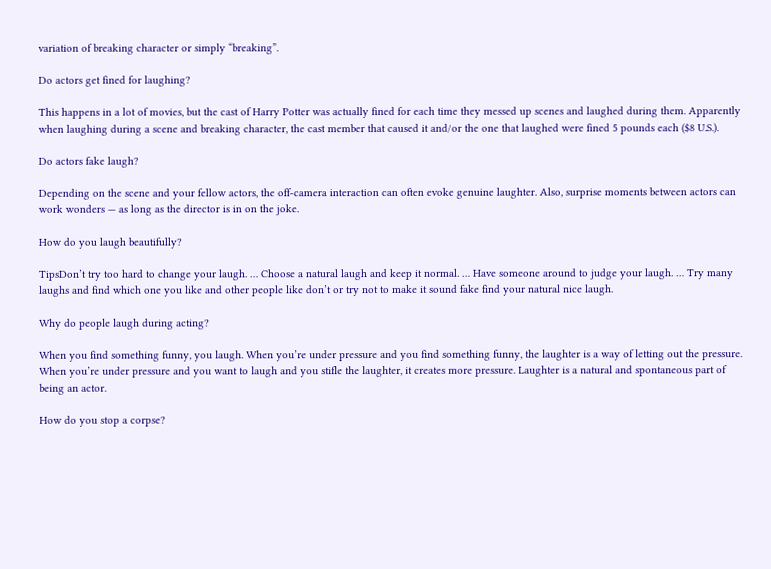variation of breaking character or simply “breaking”.

Do actors get fined for laughing?

This happens in a lot of movies, but the cast of Harry Potter was actually fined for each time they messed up scenes and laughed during them. Apparently when laughing during a scene and breaking character, the cast member that caused it and/or the one that laughed were fined 5 pounds each ($8 U.S.).

Do actors fake laugh?

Depending on the scene and your fellow actors, the off-camera interaction can often evoke genuine laughter. Also, surprise moments between actors can work wonders — as long as the director is in on the joke.

How do you laugh beautifully?

TipsDon’t try too hard to change your laugh. … Choose a natural laugh and keep it normal. … Have someone around to judge your laugh. … Try many laughs and find which one you like and other people like don’t or try not to make it sound fake find your natural nice laugh.

Why do people laugh during acting?

When you find something funny, you laugh. When you’re under pressure and you find something funny, the laughter is a way of letting out the pressure. When you’re under pressure and you want to laugh and you stifle the laughter, it creates more pressure. Laughter is a natural and spontaneous part of being an actor.

How do you stop a corpse?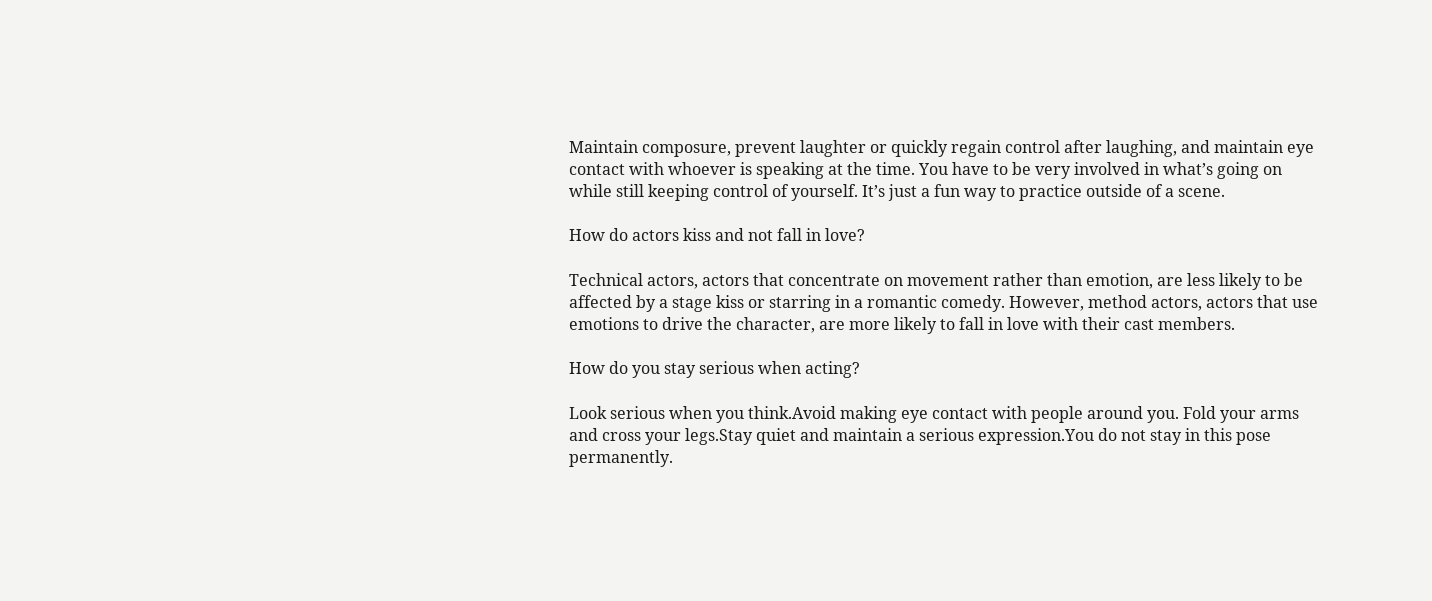Maintain composure, prevent laughter or quickly regain control after laughing, and maintain eye contact with whoever is speaking at the time. You have to be very involved in what’s going on while still keeping control of yourself. It’s just a fun way to practice outside of a scene.

How do actors kiss and not fall in love?

Technical actors, actors that concentrate on movement rather than emotion, are less likely to be affected by a stage kiss or starring in a romantic comedy. However, method actors, actors that use emotions to drive the character, are more likely to fall in love with their cast members.

How do you stay serious when acting?

Look serious when you think.Avoid making eye contact with people around you. Fold your arms and cross your legs.Stay quiet and maintain a serious expression.You do not stay in this pose permanently.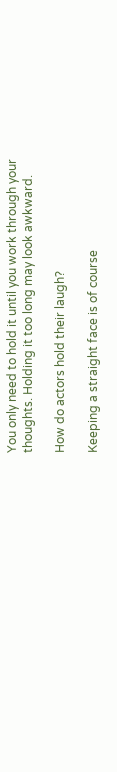You only need to hold it until you work through your thoughts. Holding it too long may look awkward.

How do actors hold their laugh?

Keeping a straight face is of course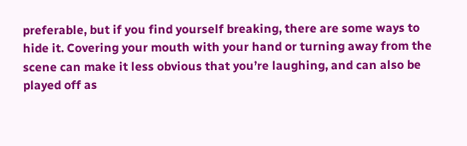preferable, but if you find yourself breaking, there are some ways to hide it. Covering your mouth with your hand or turning away from the scene can make it less obvious that you’re laughing, and can also be played off as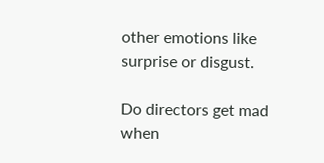other emotions like surprise or disgust.

Do directors get mad when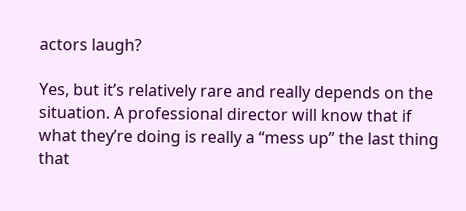actors laugh?

Yes, but it’s relatively rare and really depends on the situation. A professional director will know that if what they’re doing is really a “mess up” the last thing that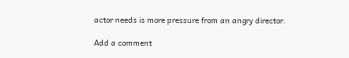actor needs is more pressure from an angry director.

Add a comment